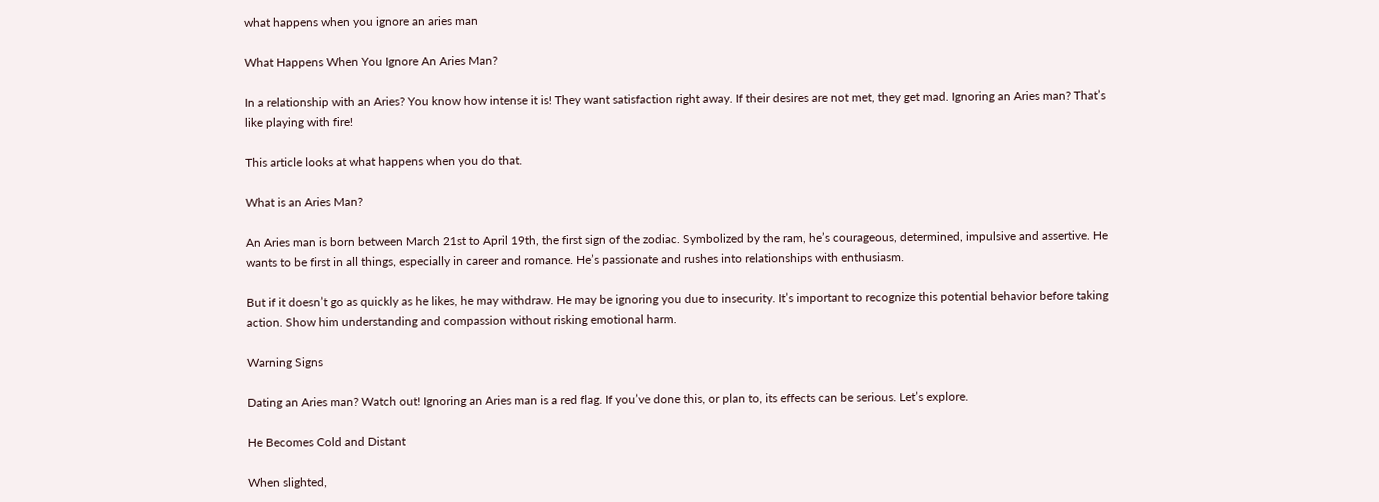what happens when you ignore an aries man

What Happens When You Ignore An Aries Man?

In a relationship with an Aries? You know how intense it is! They want satisfaction right away. If their desires are not met, they get mad. Ignoring an Aries man? That’s like playing with fire!

This article looks at what happens when you do that.

What is an Aries Man?

An Aries man is born between March 21st to April 19th, the first sign of the zodiac. Symbolized by the ram, he’s courageous, determined, impulsive and assertive. He wants to be first in all things, especially in career and romance. He’s passionate and rushes into relationships with enthusiasm.

But if it doesn’t go as quickly as he likes, he may withdraw. He may be ignoring you due to insecurity. It’s important to recognize this potential behavior before taking action. Show him understanding and compassion without risking emotional harm.

Warning Signs

Dating an Aries man? Watch out! Ignoring an Aries man is a red flag. If you’ve done this, or plan to, its effects can be serious. Let’s explore.

He Becomes Cold and Distant

When slighted,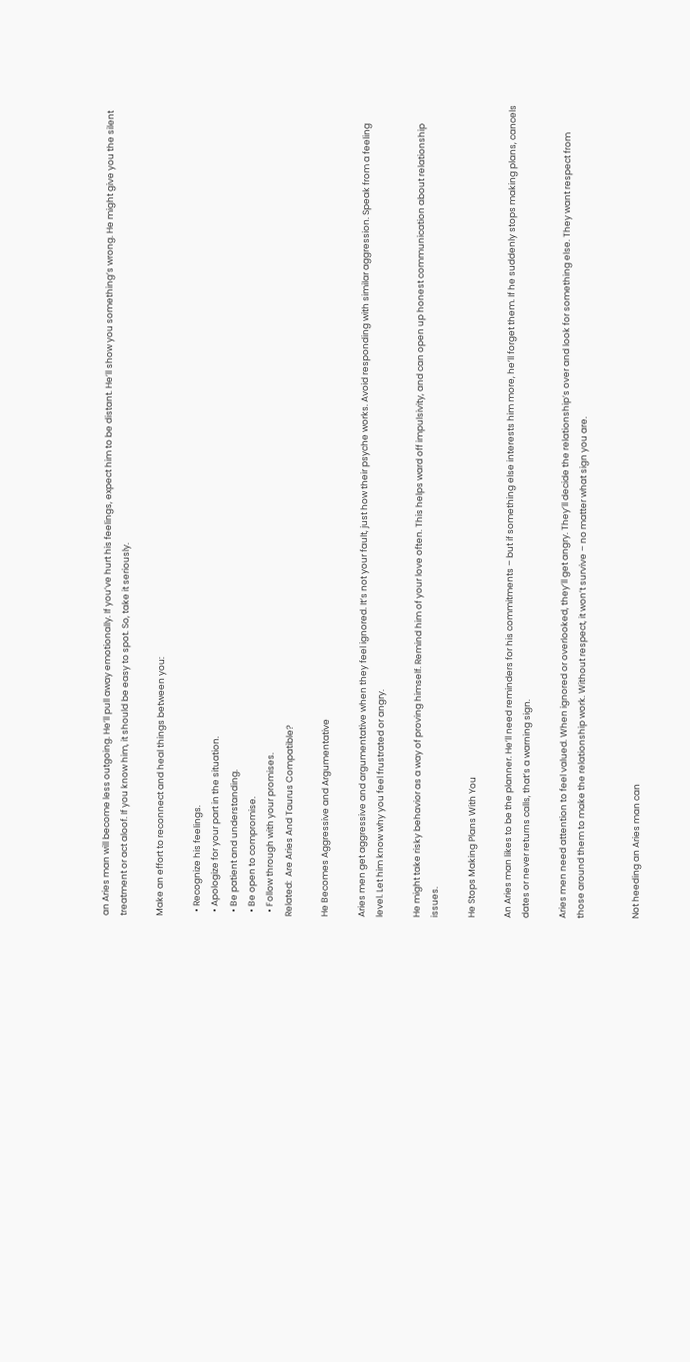an Aries man will become less outgoing. He’ll pull away emotionally. If you’ve hurt his feelings, expect him to be distant. He’ll show you something’s wrong. He might give you the silent treatment or act aloof. If you know him, it should be easy to spot. So, take it seriously.

Make an effort to reconnect and heal things between you:

  • Recognize his feelings.
  • Apologize for your part in the situation.
  • Be patient and understanding.
  • Be open to compromise.
  • Follow through with your promises.
Related:  Are Aries And Taurus Compatible?

He Becomes Aggressive and Argumentative

Aries men get aggressive and argumentative when they feel ignored. It’s not your fault, just how their psyche works. Avoid responding with similar aggression. Speak from a feeling level. Let him know why you feel frustrated or angry.

He might take risky behavior as a way of proving himself. Remind him of your love often. This helps ward off impulsivity, and can open up honest communication about relationship issues.

He Stops Making Plans With You

An Aries man likes to be the planner. He’ll need reminders for his commitments – but if something else interests him more, he’ll forget them. If he suddenly stops making plans, cancels dates or never returns calls, that’s a warning sign.

Aries men need attention to feel valued. When ignored or overlooked, they’ll get angry. They’ll decide the relationship’s over and look for something else. They want respect from those around them to make the relationship work. Without respect, it won’t survive – no matter what sign you are.


Not heeding an Aries man can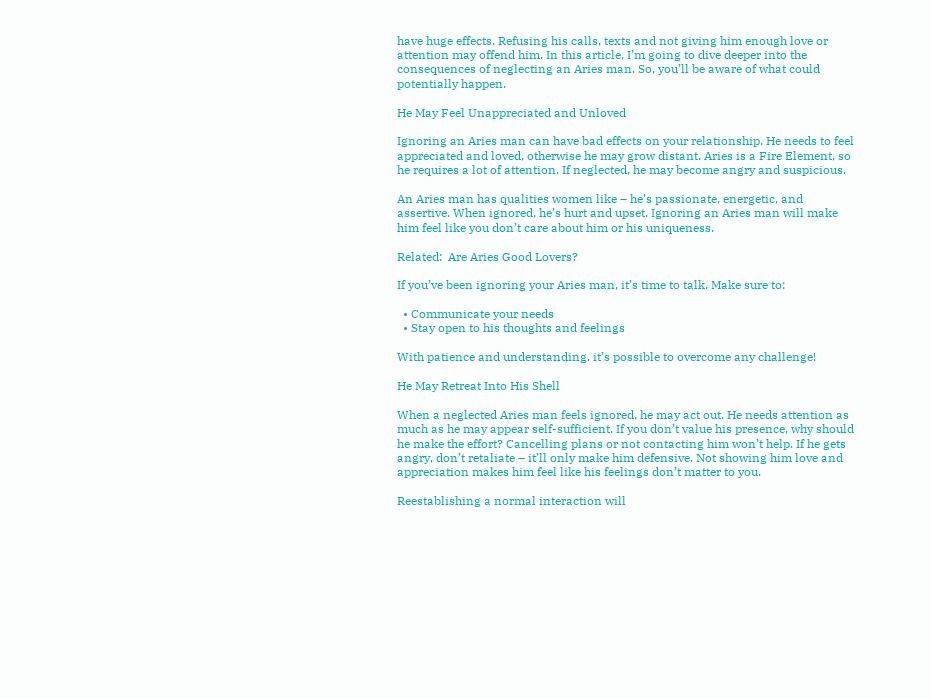have huge effects. Refusing his calls, texts and not giving him enough love or attention may offend him. In this article, I’m going to dive deeper into the consequences of neglecting an Aries man. So, you’ll be aware of what could potentially happen.

He May Feel Unappreciated and Unloved

Ignoring an Aries man can have bad effects on your relationship. He needs to feel appreciated and loved, otherwise he may grow distant. Aries is a Fire Element, so he requires a lot of attention. If neglected, he may become angry and suspicious.

An Aries man has qualities women like – he’s passionate, energetic, and assertive. When ignored, he’s hurt and upset. Ignoring an Aries man will make him feel like you don’t care about him or his uniqueness.

Related:  Are Aries Good Lovers?

If you’ve been ignoring your Aries man, it’s time to talk. Make sure to:

  • Communicate your needs
  • Stay open to his thoughts and feelings

With patience and understanding, it’s possible to overcome any challenge!

He May Retreat Into His Shell

When a neglected Aries man feels ignored, he may act out. He needs attention as much as he may appear self-sufficient. If you don’t value his presence, why should he make the effort? Cancelling plans or not contacting him won’t help. If he gets angry, don’t retaliate – it’ll only make him defensive. Not showing him love and appreciation makes him feel like his feelings don’t matter to you.

Reestablishing a normal interaction will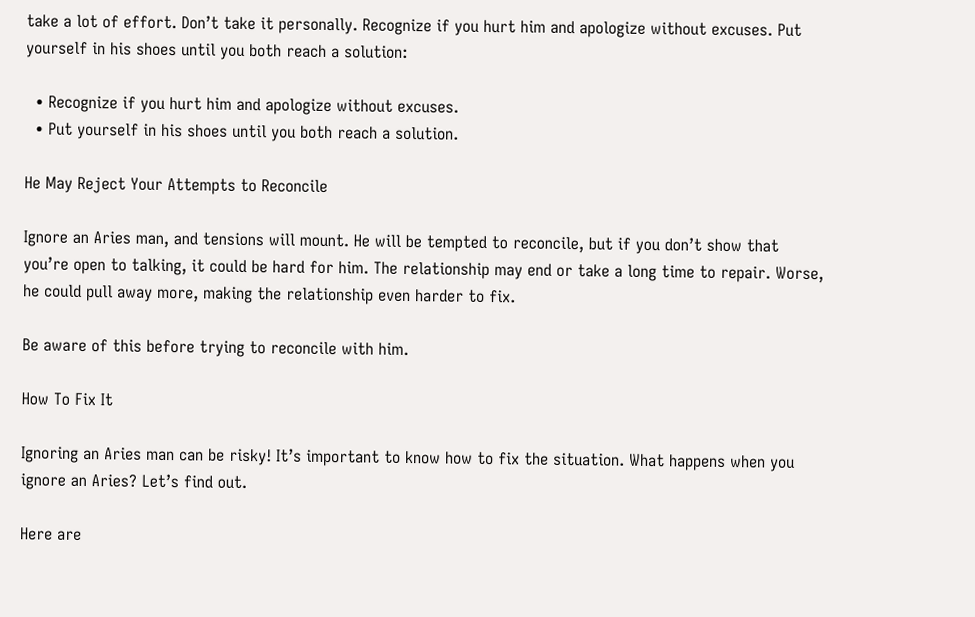take a lot of effort. Don’t take it personally. Recognize if you hurt him and apologize without excuses. Put yourself in his shoes until you both reach a solution:

  • Recognize if you hurt him and apologize without excuses.
  • Put yourself in his shoes until you both reach a solution.

He May Reject Your Attempts to Reconcile

Ignore an Aries man, and tensions will mount. He will be tempted to reconcile, but if you don’t show that you’re open to talking, it could be hard for him. The relationship may end or take a long time to repair. Worse, he could pull away more, making the relationship even harder to fix.

Be aware of this before trying to reconcile with him.

How To Fix It

Ignoring an Aries man can be risky! It’s important to know how to fix the situation. What happens when you ignore an Aries? Let’s find out.

Here are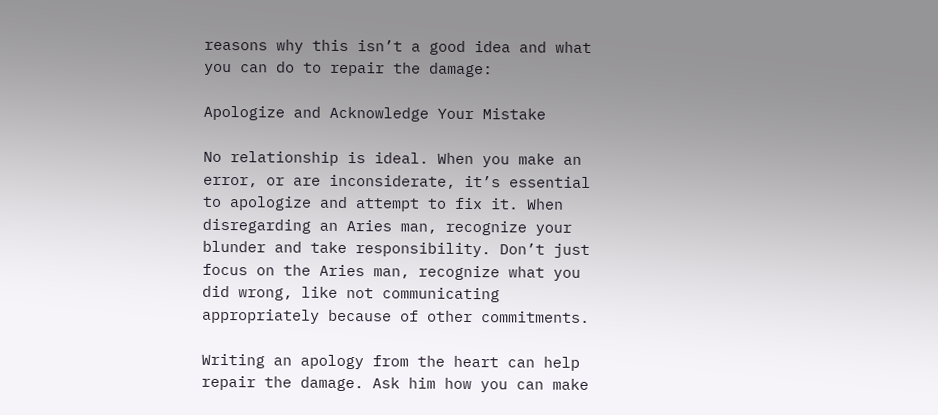reasons why this isn’t a good idea and what you can do to repair the damage:

Apologize and Acknowledge Your Mistake

No relationship is ideal. When you make an error, or are inconsiderate, it’s essential to apologize and attempt to fix it. When disregarding an Aries man, recognize your blunder and take responsibility. Don’t just focus on the Aries man, recognize what you did wrong, like not communicating appropriately because of other commitments.

Writing an apology from the heart can help repair the damage. Ask him how you can make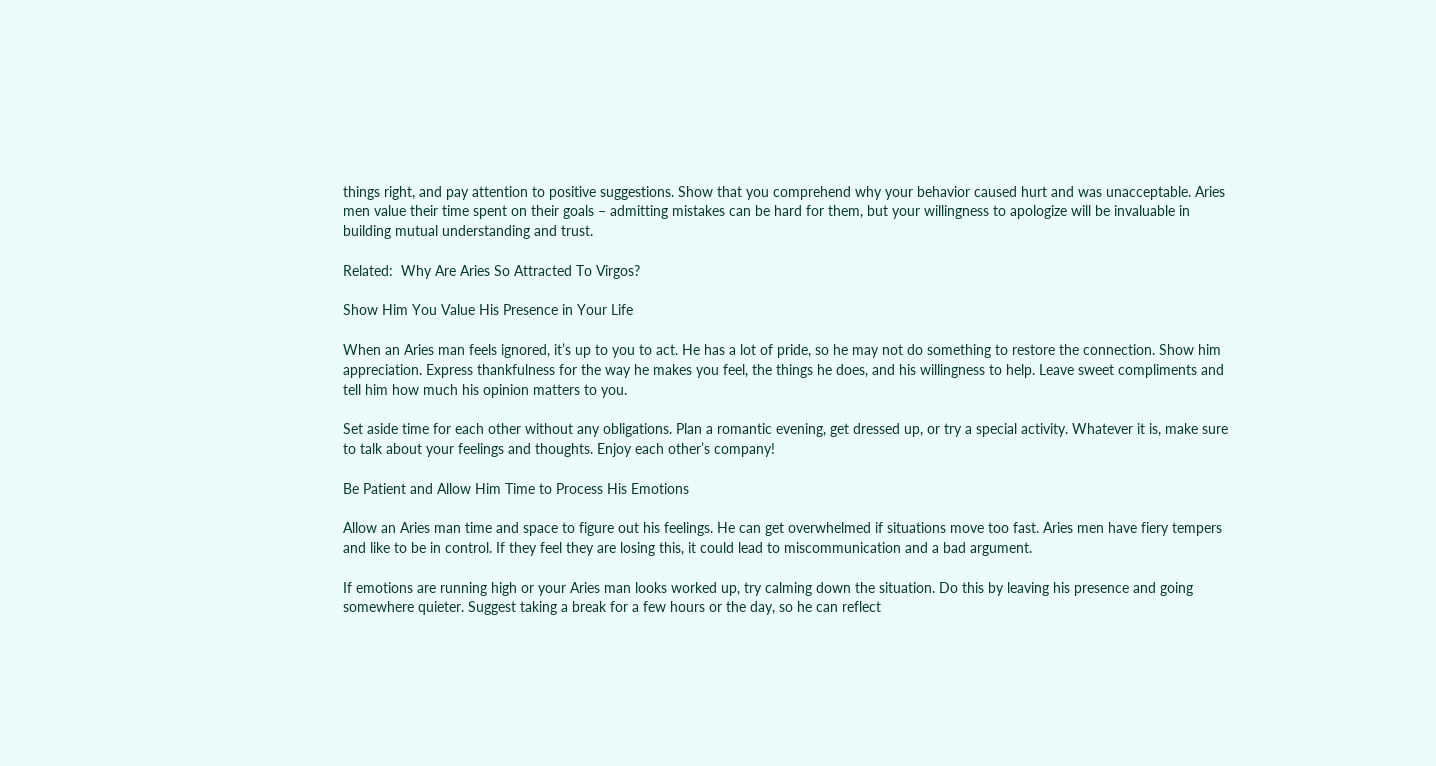things right, and pay attention to positive suggestions. Show that you comprehend why your behavior caused hurt and was unacceptable. Aries men value their time spent on their goals – admitting mistakes can be hard for them, but your willingness to apologize will be invaluable in building mutual understanding and trust.

Related:  Why Are Aries So Attracted To Virgos?

Show Him You Value His Presence in Your Life

When an Aries man feels ignored, it’s up to you to act. He has a lot of pride, so he may not do something to restore the connection. Show him appreciation. Express thankfulness for the way he makes you feel, the things he does, and his willingness to help. Leave sweet compliments and tell him how much his opinion matters to you.

Set aside time for each other without any obligations. Plan a romantic evening, get dressed up, or try a special activity. Whatever it is, make sure to talk about your feelings and thoughts. Enjoy each other’s company!

Be Patient and Allow Him Time to Process His Emotions

Allow an Aries man time and space to figure out his feelings. He can get overwhelmed if situations move too fast. Aries men have fiery tempers and like to be in control. If they feel they are losing this, it could lead to miscommunication and a bad argument.

If emotions are running high or your Aries man looks worked up, try calming down the situation. Do this by leaving his presence and going somewhere quieter. Suggest taking a break for a few hours or the day, so he can reflect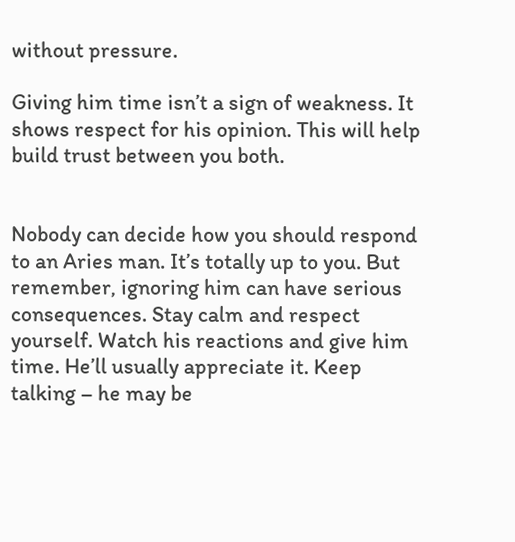without pressure.

Giving him time isn’t a sign of weakness. It shows respect for his opinion. This will help build trust between you both.


Nobody can decide how you should respond to an Aries man. It’s totally up to you. But remember, ignoring him can have serious consequences. Stay calm and respect yourself. Watch his reactions and give him time. He’ll usually appreciate it. Keep talking – he may be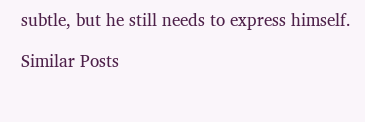subtle, but he still needs to express himself.

Similar Posts